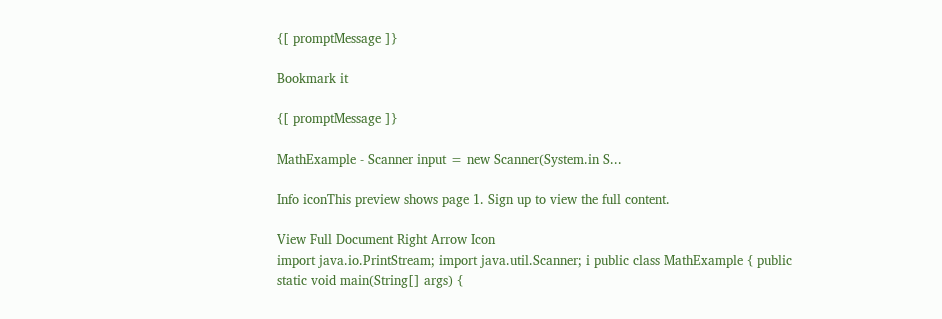{[ promptMessage ]}

Bookmark it

{[ promptMessage ]}

MathExample - Scanner input = new Scanner(System.in S...

Info iconThis preview shows page 1. Sign up to view the full content.

View Full Document Right Arrow Icon
import java.io.PrintStream; import java.util.Scanner; i public class MathExample { public static void main(String[] args) {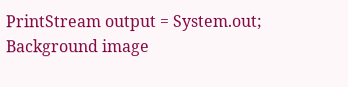PrintStream output = System.out;
Background image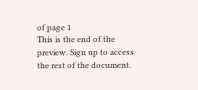of page 1
This is the end of the preview. Sign up to access the rest of the document.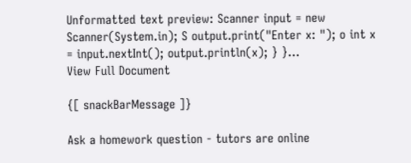Unformatted text preview: Scanner input = new Scanner(System.in); S output.print("Enter x: "); o int x = input.nextInt(); output.println(x); } }...
View Full Document

{[ snackBarMessage ]}

Ask a homework question - tutors are online